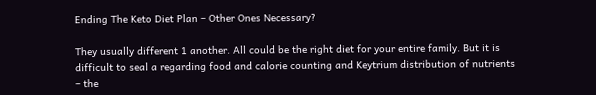Ending The Keto Diet Plan – Other Ones Necessary?

They usually different 1 another. All could be the right diet for your entire family. But it is difficult to seal a regarding food and calorie counting and Keytrium distribution of nutrients – the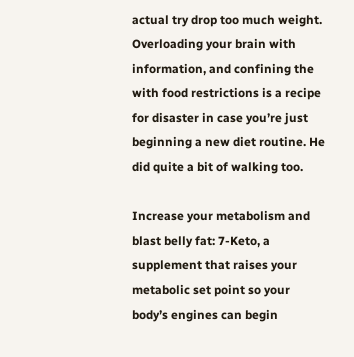actual try drop too much weight. Overloading your brain with information, and confining the with food restrictions is a recipe for disaster in case you’re just beginning a new diet routine. He did quite a bit of walking too.

Increase your metabolism and blast belly fat: 7-Keto, a supplement that raises your metabolic set point so your body’s engines can begin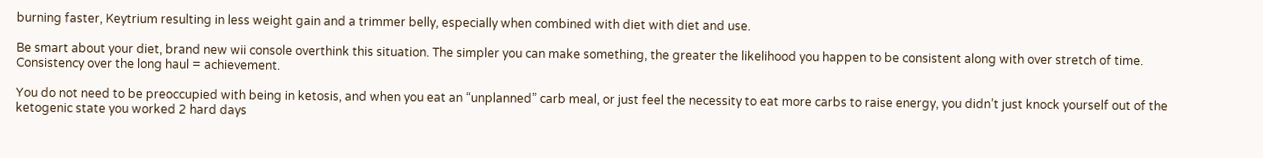burning faster, Keytrium resulting in less weight gain and a trimmer belly, especially when combined with diet with diet and use.

Be smart about your diet, brand new wii console overthink this situation. The simpler you can make something, the greater the likelihood you happen to be consistent along with over stretch of time. Consistency over the long haul = achievement.

You do not need to be preoccupied with being in ketosis, and when you eat an “unplanned” carb meal, or just feel the necessity to eat more carbs to raise energy, you didn’t just knock yourself out of the ketogenic state you worked 2 hard days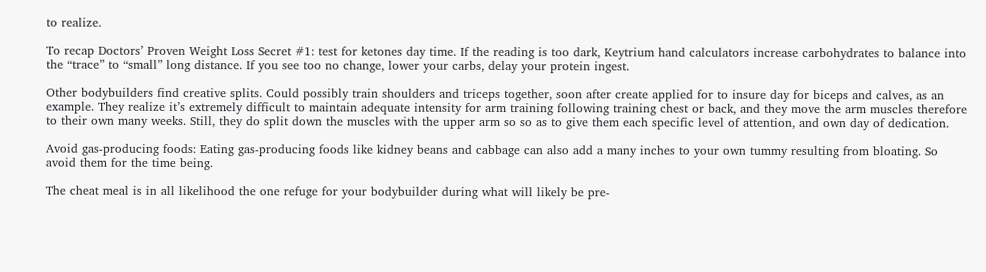to realize.

To recap Doctors’ Proven Weight Loss Secret #1: test for ketones day time. If the reading is too dark, Keytrium hand calculators increase carbohydrates to balance into the “trace” to “small” long distance. If you see too no change, lower your carbs, delay your protein ingest.

Other bodybuilders find creative splits. Could possibly train shoulders and triceps together, soon after create applied for to insure day for biceps and calves, as an example. They realize it’s extremely difficult to maintain adequate intensity for arm training following training chest or back, and they move the arm muscles therefore to their own many weeks. Still, they do split down the muscles with the upper arm so so as to give them each specific level of attention, and own day of dedication.

Avoid gas-producing foods: Eating gas-producing foods like kidney beans and cabbage can also add a many inches to your own tummy resulting from bloating. So avoid them for the time being.

The cheat meal is in all likelihood the one refuge for your bodybuilder during what will likely be pre-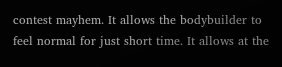contest mayhem. It allows the bodybuilder to feel normal for just short time. It allows at the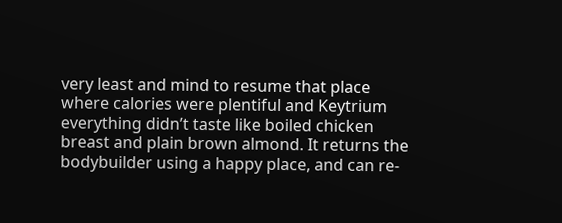very least and mind to resume that place where calories were plentiful and Keytrium everything didn’t taste like boiled chicken breast and plain brown almond. It returns the bodybuilder using a happy place, and can re-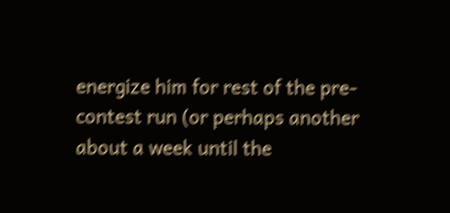energize him for rest of the pre-contest run (or perhaps another about a week until the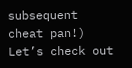subsequent cheat pan!) Let’s check out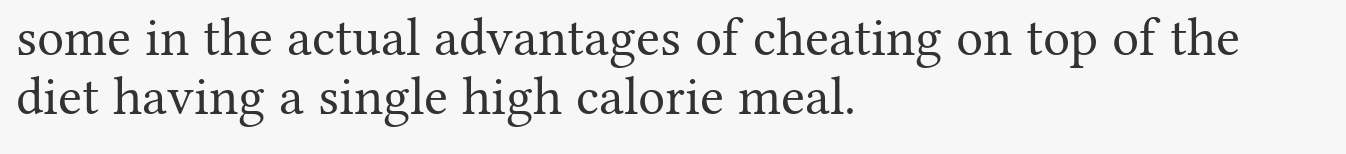some in the actual advantages of cheating on top of the diet having a single high calorie meal.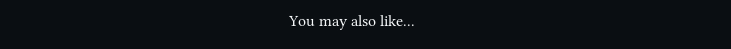You may also like...